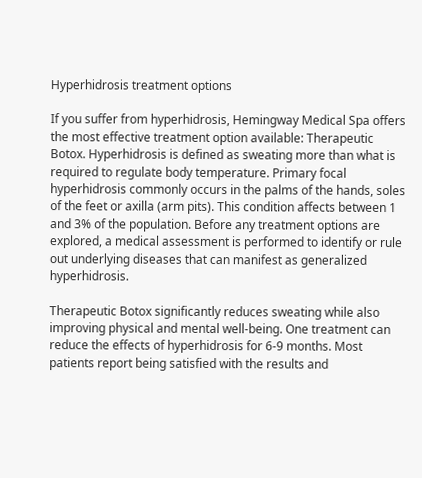Hyperhidrosis treatment options

If you suffer from hyperhidrosis, Hemingway Medical Spa offers the most effective treatment option available: Therapeutic Botox. Hyperhidrosis is defined as sweating more than what is required to regulate body temperature. Primary focal hyperhidrosis commonly occurs in the palms of the hands, soles of the feet or axilla (arm pits). This condition affects between 1 and 3% of the population. Before any treatment options are explored, a medical assessment is performed to identify or rule out underlying diseases that can manifest as generalized hyperhidrosis.

Therapeutic Botox significantly reduces sweating while also improving physical and mental well-being. One treatment can reduce the effects of hyperhidrosis for 6-9 months. Most patients report being satisfied with the results and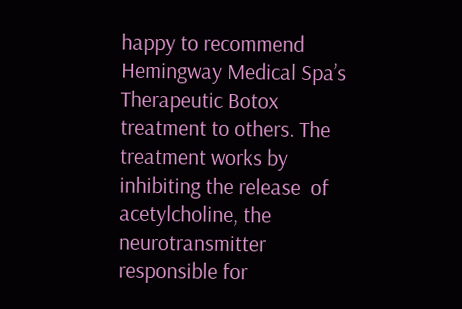happy to recommend Hemingway Medical Spa’s Therapeutic Botox treatment to others. The treatment works by inhibiting the release  of acetylcholine, the neurotransmitter responsible for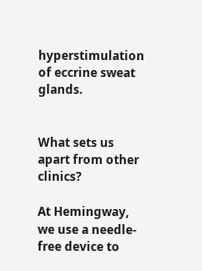hyperstimulation of eccrine sweat glands.


What sets us apart from other clinics?

At Hemingway, we use a needle-free device to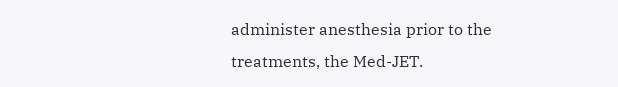administer anesthesia prior to the treatments, the Med-JET.